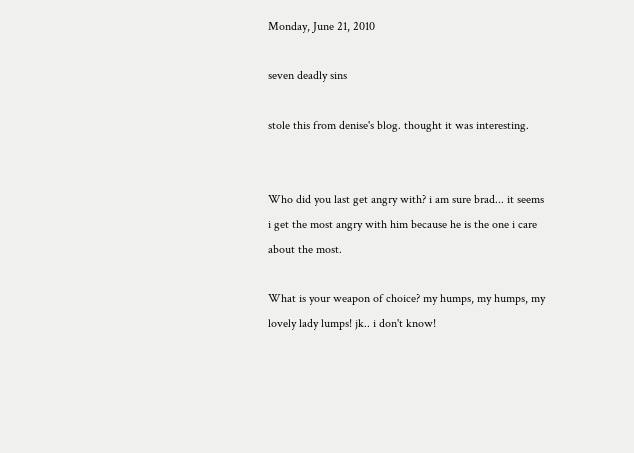Monday, June 21, 2010

seven deadly sins

stole this from denise's blog. thought it was interesting.


Who did you last get angry with? i am sure brad... it seems i get the most angry with him because he is the one i care about the most.

What is your weapon of choice? my humps, my humps, my lovely lady lumps! jk.. i don't know!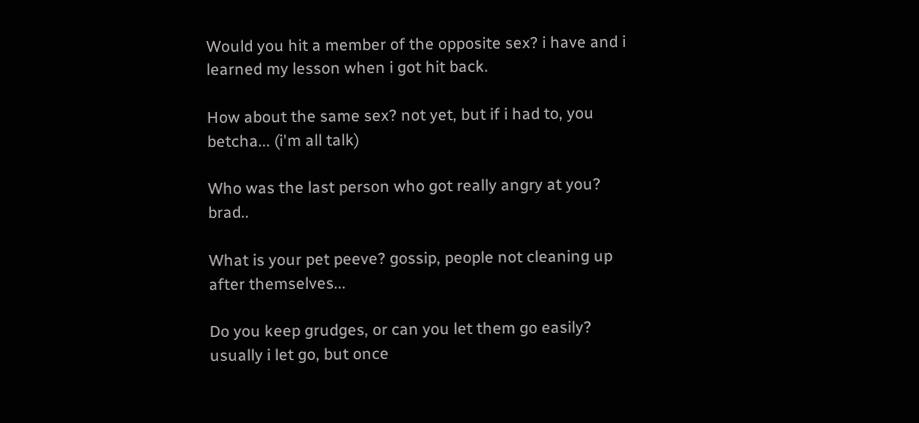Would you hit a member of the opposite sex? i have and i learned my lesson when i got hit back.

How about the same sex? not yet, but if i had to, you betcha... (i'm all talk)

Who was the last person who got really angry at you? brad..

What is your pet peeve? gossip, people not cleaning up after themselves...

Do you keep grudges, or can you let them go easily? usually i let go, but once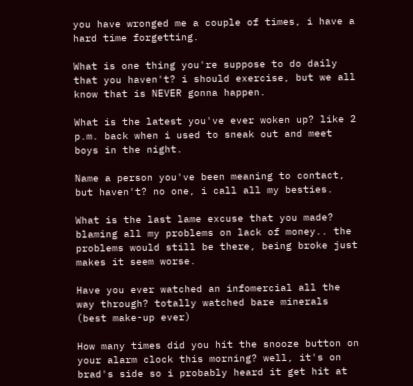you have wronged me a couple of times, i have a hard time forgetting.

What is one thing you're suppose to do daily that you haven't? i should exercise, but we all know that is NEVER gonna happen.

What is the latest you've ever woken up? like 2 p.m. back when i used to sneak out and meet boys in the night.

Name a person you've been meaning to contact, but haven't? no one, i call all my besties.

What is the last lame excuse that you made? blaming all my problems on lack of money.. the problems would still be there, being broke just makes it seem worse.

Have you ever watched an infomercial all the way through? totally watched bare minerals (best make-up ever)

How many times did you hit the snooze button on your alarm clock this morning? well, it's on brad's side so i probably heard it get hit at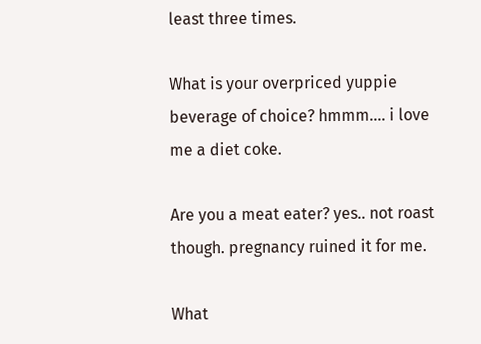least three times.

What is your overpriced yuppie beverage of choice? hmmm.... i love me a diet coke.

Are you a meat eater? yes.. not roast though. pregnancy ruined it for me.

What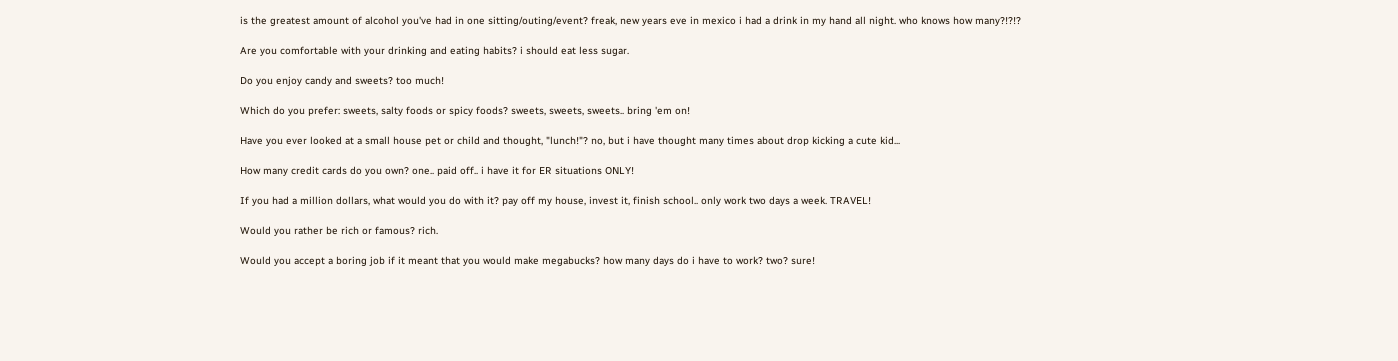is the greatest amount of alcohol you've had in one sitting/outing/event? freak, new years eve in mexico i had a drink in my hand all night. who knows how many?!?!?

Are you comfortable with your drinking and eating habits? i should eat less sugar.

Do you enjoy candy and sweets? too much!

Which do you prefer: sweets, salty foods or spicy foods? sweets, sweets, sweets.. bring 'em on!

Have you ever looked at a small house pet or child and thought, "lunch!"? no, but i have thought many times about drop kicking a cute kid...

How many credit cards do you own? one.. paid off.. i have it for ER situations ONLY!

If you had a million dollars, what would you do with it? pay off my house, invest it, finish school.. only work two days a week. TRAVEL!

Would you rather be rich or famous? rich.

Would you accept a boring job if it meant that you would make megabucks? how many days do i have to work? two? sure!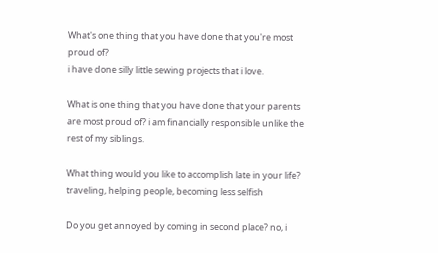What's one thing that you have done that you're most proud of?
i have done silly little sewing projects that i love.

What is one thing that you have done that your parents are most proud of? i am financially responsible unlike the rest of my siblings.

What thing would you like to accomplish late in your life? traveling, helping people, becoming less selfish

Do you get annoyed by coming in second place? no, i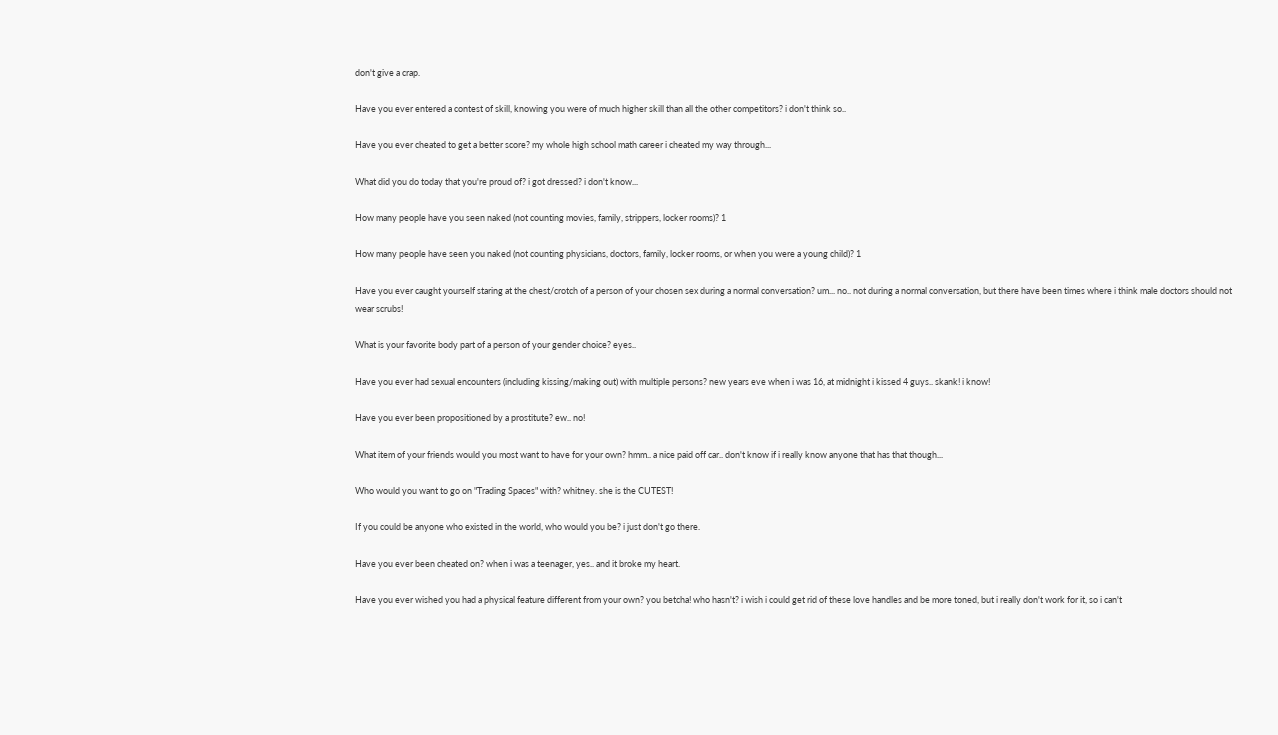don't give a crap.

Have you ever entered a contest of skill, knowing you were of much higher skill than all the other competitors? i don't think so..

Have you ever cheated to get a better score? my whole high school math career i cheated my way through...

What did you do today that you're proud of? i got dressed? i don't know...

How many people have you seen naked (not counting movies, family, strippers, locker rooms)? 1

How many people have seen you naked (not counting physicians, doctors, family, locker rooms, or when you were a young child)? 1

Have you ever caught yourself staring at the chest/crotch of a person of your chosen sex during a normal conversation? um... no.. not during a normal conversation, but there have been times where i think male doctors should not wear scrubs!

What is your favorite body part of a person of your gender choice? eyes..

Have you ever had sexual encounters (including kissing/making out) with multiple persons? new years eve when i was 16, at midnight i kissed 4 guys.. skank! i know!

Have you ever been propositioned by a prostitute? ew.. no!

What item of your friends would you most want to have for your own? hmm.. a nice paid off car.. don't know if i really know anyone that has that though...

Who would you want to go on "Trading Spaces" with? whitney. she is the CUTEST!

If you could be anyone who existed in the world, who would you be? i just don't go there.

Have you ever been cheated on? when i was a teenager, yes.. and it broke my heart.

Have you ever wished you had a physical feature different from your own? you betcha! who hasn't? i wish i could get rid of these love handles and be more toned, but i really don't work for it, so i can't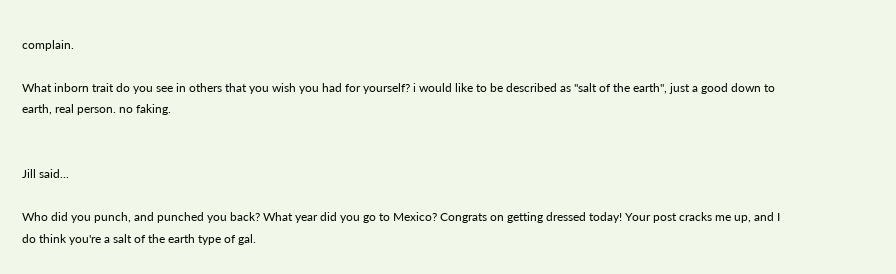complain.

What inborn trait do you see in others that you wish you had for yourself? i would like to be described as "salt of the earth", just a good down to earth, real person. no faking.


Jill said...

Who did you punch, and punched you back? What year did you go to Mexico? Congrats on getting dressed today! Your post cracks me up, and I do think you're a salt of the earth type of gal.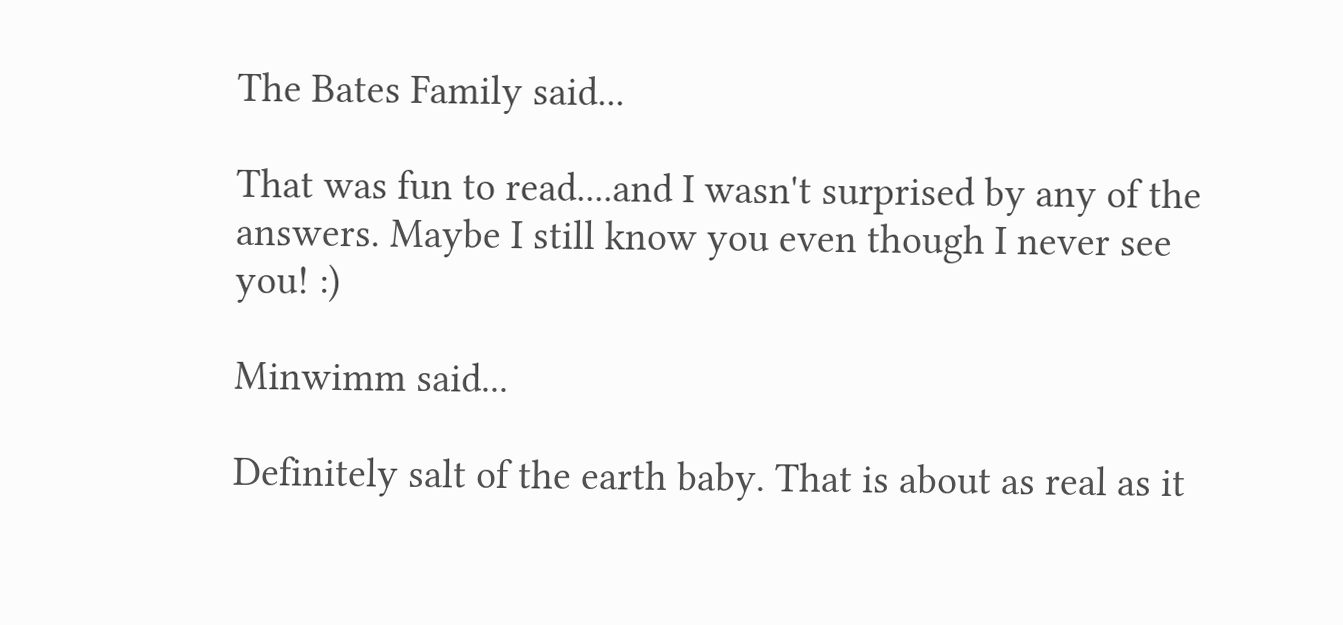The Bates Family said...

That was fun to read....and I wasn't surprised by any of the answers. Maybe I still know you even though I never see you! :)

Minwimm said...

Definitely salt of the earth baby. That is about as real as it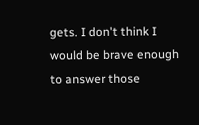gets. I don't think I would be brave enough to answer those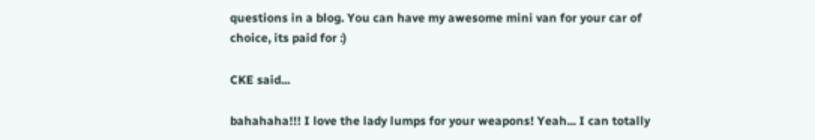questions in a blog. You can have my awesome mini van for your car of choice, its paid for :)

CKE said...

bahahaha!!! I love the lady lumps for your weapons! Yeah... I can totally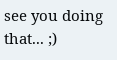see you doing that... ;)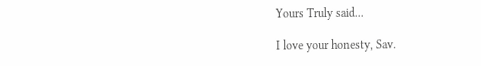Yours Truly said...

I love your honesty, Sav.